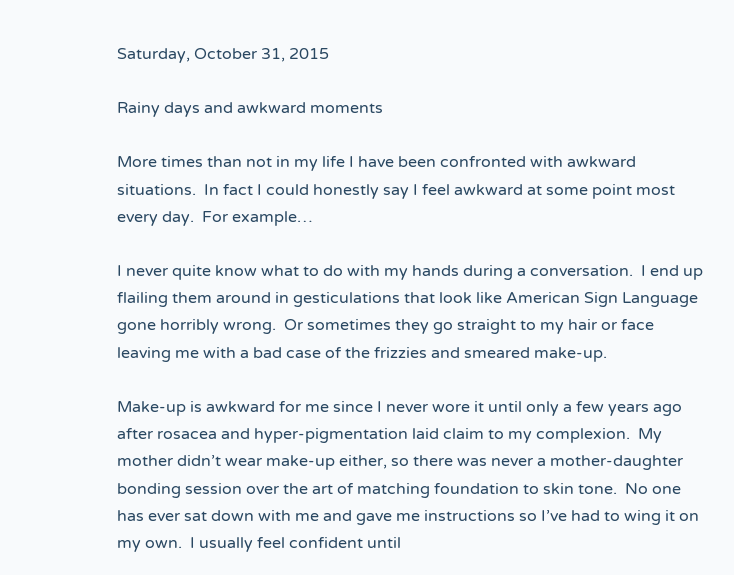Saturday, October 31, 2015

Rainy days and awkward moments

More times than not in my life I have been confronted with awkward situations.  In fact I could honestly say I feel awkward at some point most every day.  For example…

I never quite know what to do with my hands during a conversation.  I end up flailing them around in gesticulations that look like American Sign Language gone horribly wrong.  Or sometimes they go straight to my hair or face leaving me with a bad case of the frizzies and smeared make-up.

Make-up is awkward for me since I never wore it until only a few years ago after rosacea and hyper-pigmentation laid claim to my complexion.  My mother didn’t wear make-up either, so there was never a mother-daughter bonding session over the art of matching foundation to skin tone.  No one has ever sat down with me and gave me instructions so I’ve had to wing it on my own.  I usually feel confident until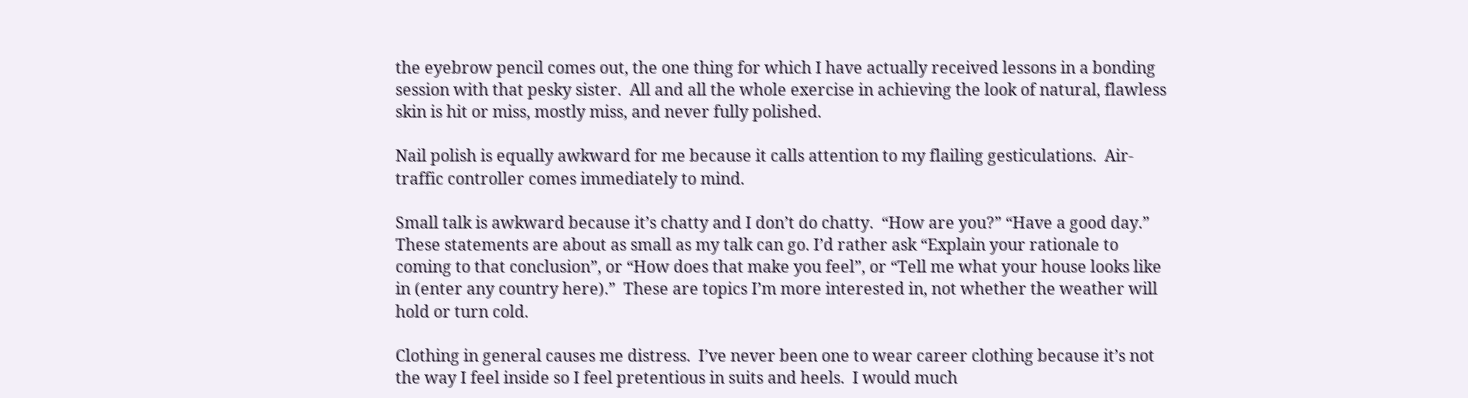the eyebrow pencil comes out, the one thing for which I have actually received lessons in a bonding session with that pesky sister.  All and all the whole exercise in achieving the look of natural, flawless skin is hit or miss, mostly miss, and never fully polished.

Nail polish is equally awkward for me because it calls attention to my flailing gesticulations.  Air-traffic controller comes immediately to mind.

Small talk is awkward because it’s chatty and I don’t do chatty.  “How are you?” “Have a good day.”  These statements are about as small as my talk can go. I’d rather ask “Explain your rationale to coming to that conclusion”, or “How does that make you feel”, or “Tell me what your house looks like in (enter any country here).”  These are topics I’m more interested in, not whether the weather will hold or turn cold.

Clothing in general causes me distress.  I’ve never been one to wear career clothing because it’s not the way I feel inside so I feel pretentious in suits and heels.  I would much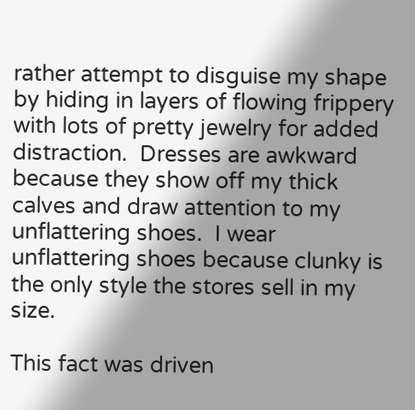rather attempt to disguise my shape by hiding in layers of flowing frippery with lots of pretty jewelry for added distraction.  Dresses are awkward because they show off my thick calves and draw attention to my unflattering shoes.  I wear unflattering shoes because clunky is the only style the stores sell in my size.

This fact was driven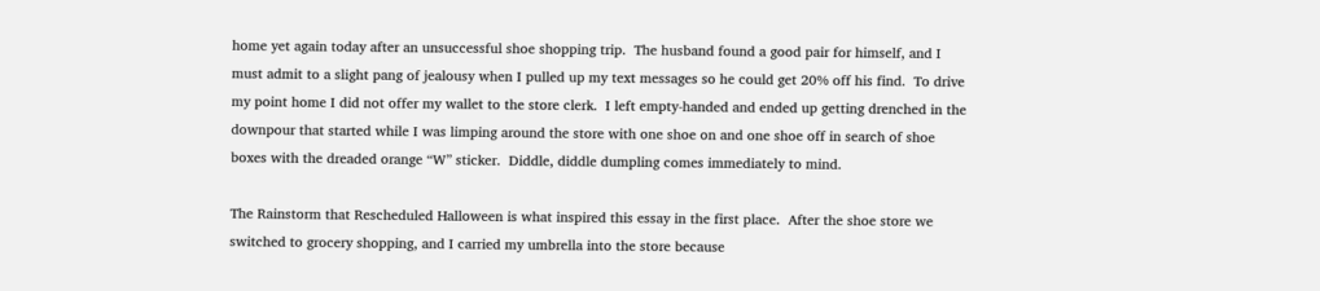home yet again today after an unsuccessful shoe shopping trip.  The husband found a good pair for himself, and I must admit to a slight pang of jealousy when I pulled up my text messages so he could get 20% off his find.  To drive my point home I did not offer my wallet to the store clerk.  I left empty-handed and ended up getting drenched in the downpour that started while I was limping around the store with one shoe on and one shoe off in search of shoe boxes with the dreaded orange “W” sticker.  Diddle, diddle dumpling comes immediately to mind.

The Rainstorm that Rescheduled Halloween is what inspired this essay in the first place.  After the shoe store we switched to grocery shopping, and I carried my umbrella into the store because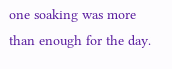one soaking was more than enough for the day.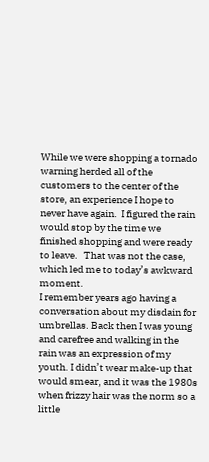While we were shopping a tornado warning herded all of the customers to the center of the store, an experience I hope to never have again.  I figured the rain would stop by the time we finished shopping and were ready to leave.   That was not the case, which led me to today’s awkward moment.
I remember years ago having a conversation about my disdain for umbrellas. Back then I was young and carefree and walking in the rain was an expression of my youth. I didn’t wear make-up that would smear, and it was the 1980s when frizzy hair was the norm so a little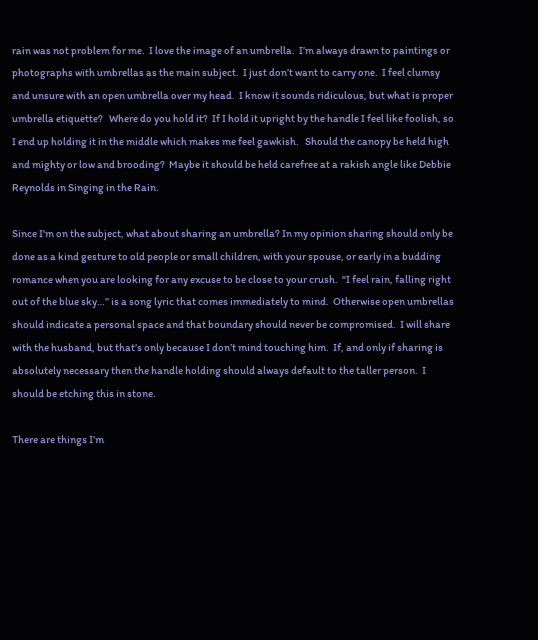rain was not problem for me.  I love the image of an umbrella.  I’m always drawn to paintings or photographs with umbrellas as the main subject.  I just don’t want to carry one.  I feel clumsy and unsure with an open umbrella over my head.  I know it sounds ridiculous, but what is proper umbrella etiquette?   Where do you hold it?  If I hold it upright by the handle I feel like foolish, so I end up holding it in the middle which makes me feel gawkish.   Should the canopy be held high and mighty or low and brooding?  Maybe it should be held carefree at a rakish angle like Debbie Reynolds in Singing in the Rain.

Since I'm on the subject, what about sharing an umbrella? In my opinion sharing should only be done as a kind gesture to old people or small children, with your spouse, or early in a budding romance when you are looking for any excuse to be close to your crush.  “I feel rain, falling right out of the blue sky…” is a song lyric that comes immediately to mind.  Otherwise open umbrellas should indicate a personal space and that boundary should never be compromised.  I will share with the husband, but that’s only because I don’t mind touching him.  If, and only if sharing is absolutely necessary then the handle holding should always default to the taller person.  I should be etching this in stone.

There are things I’m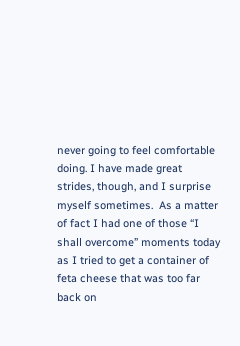never going to feel comfortable doing. I have made great strides, though, and I surprise myself sometimes.  As a matter of fact I had one of those “I shall overcome” moments today as I tried to get a container of feta cheese that was too far back on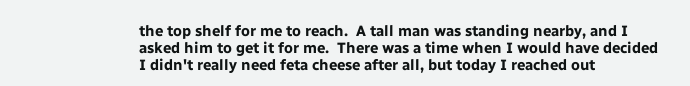the top shelf for me to reach.  A tall man was standing nearby, and I asked him to get it for me.  There was a time when I would have decided I didn't really need feta cheese after all, but today I reached out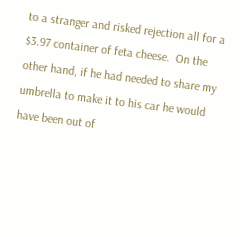to a stranger and risked rejection all for a $3.97 container of feta cheese.  On the other hand, if he had needed to share my umbrella to make it to his car he would have been out of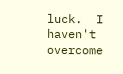luck.  I haven't overcome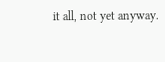it all, not yet anyway.